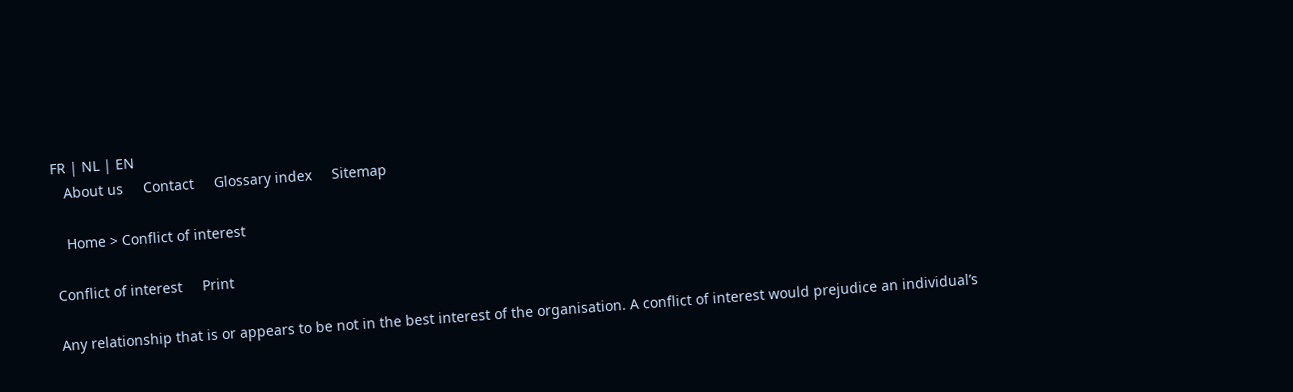FR | NL | EN
   About us     Contact     Glossary index     Sitemap

   Home > Conflict of interest

Conflict of interest     Print

Any relationship that is or appears to be not in the best interest of the organisation. A conflict of interest would prejudice an individual’s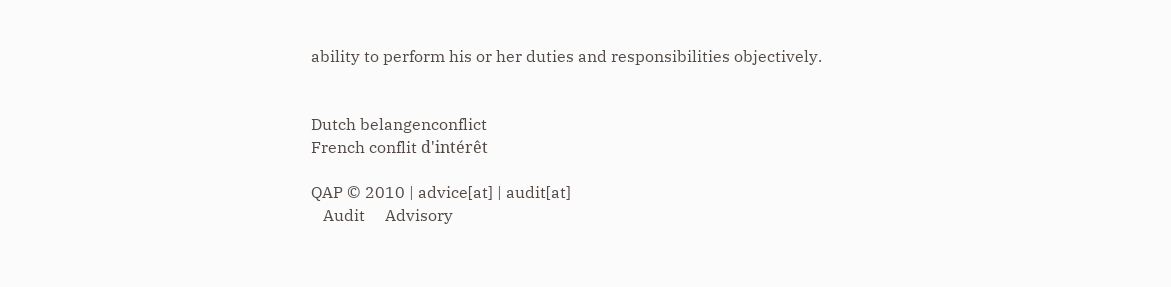ability to perform his or her duties and responsibilities objectively.


Dutch belangenconflict
French conflit d'intérêt

QAP © 2010 | advice[at] | audit[at]
   Audit     Advisory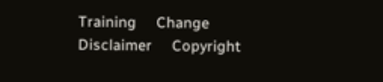Training     Change     Disclaimer     Copyright